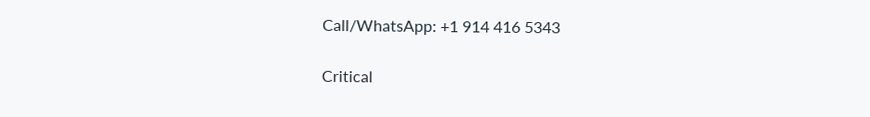Call/WhatsApp: +1 914 416 5343

Critical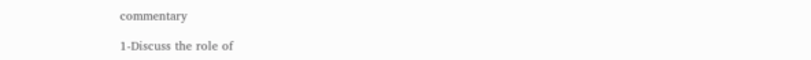commentary

1-Discuss the role of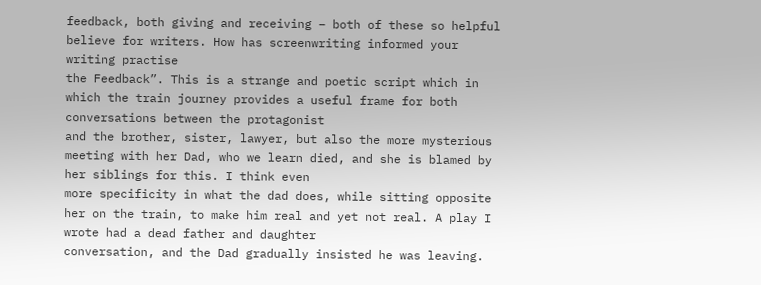feedback, both giving and receiving – both of these so helpful believe for writers. How has screenwriting informed your writing practise
the Feedback”. This is a strange and poetic script which in which the train journey provides a useful frame for both conversations between the protagonist
and the brother, sister, lawyer, but also the more mysterious meeting with her Dad, who we learn died, and she is blamed by her siblings for this. I think even
more specificity in what the dad does, while sitting opposite her on the train, to make him real and yet not real. A play I wrote had a dead father and daughter
conversation, and the Dad gradually insisted he was leaving.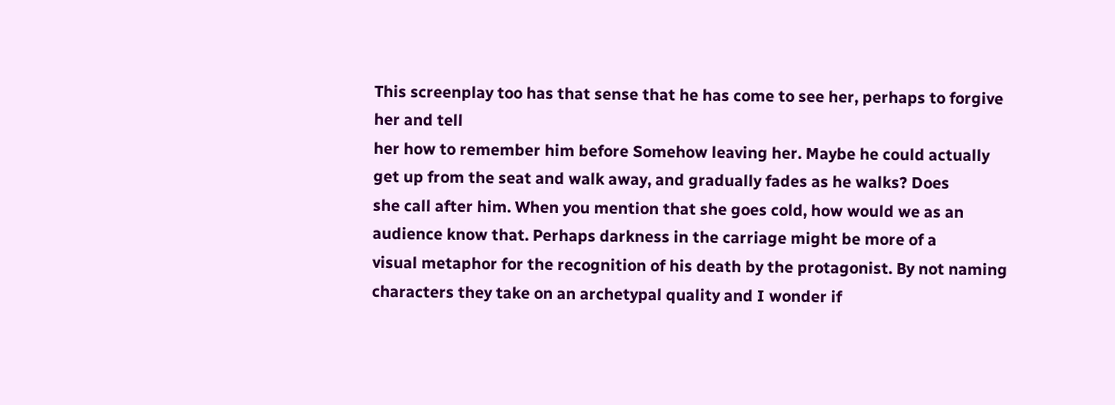This screenplay too has that sense that he has come to see her, perhaps to forgive her and tell
her how to remember him before Somehow leaving her. Maybe he could actually get up from the seat and walk away, and gradually fades as he walks? Does
she call after him. When you mention that she goes cold, how would we as an audience know that. Perhaps darkness in the carriage might be more of a
visual metaphor for the recognition of his death by the protagonist. By not naming characters they take on an archetypal quality and I wonder if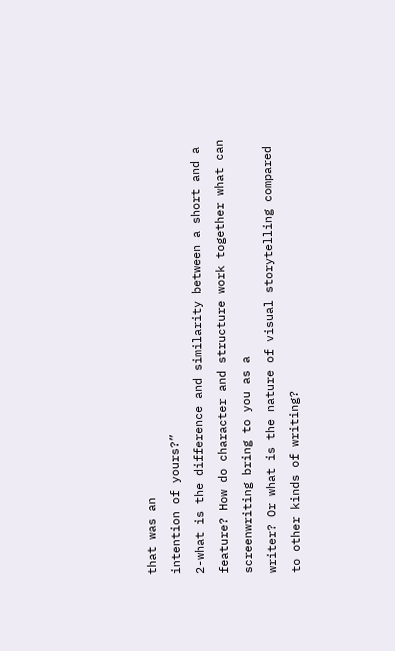that was an
intention of yours?”
2-what is the difference and similarity between a short and a feature? How do character and structure work together what can screenwriting bring to you as a
writer? Or what is the nature of visual storytelling compared to other kinds of writing?